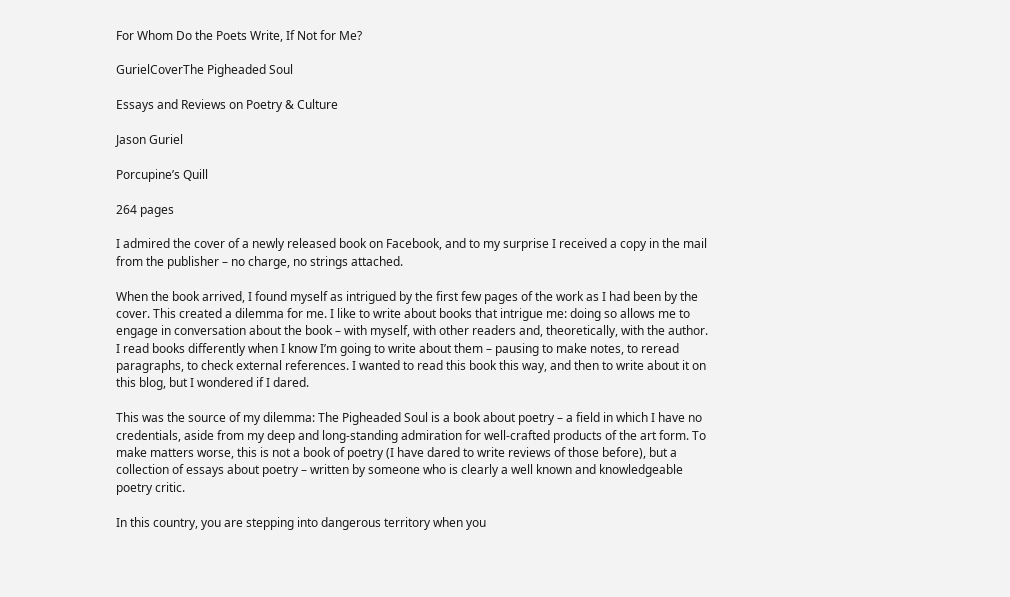For Whom Do the Poets Write, If Not for Me?

GurielCoverThe Pigheaded Soul

Essays and Reviews on Poetry & Culture

Jason Guriel

Porcupine’s Quill

264 pages

I admired the cover of a newly released book on Facebook, and to my surprise I received a copy in the mail from the publisher – no charge, no strings attached.

When the book arrived, I found myself as intrigued by the first few pages of the work as I had been by the cover. This created a dilemma for me. I like to write about books that intrigue me: doing so allows me to engage in conversation about the book – with myself, with other readers and, theoretically, with the author. I read books differently when I know I’m going to write about them – pausing to make notes, to reread paragraphs, to check external references. I wanted to read this book this way, and then to write about it on this blog, but I wondered if I dared.

This was the source of my dilemma: The Pigheaded Soul is a book about poetry – a field in which I have no credentials, aside from my deep and long-standing admiration for well-crafted products of the art form. To make matters worse, this is not a book of poetry (I have dared to write reviews of those before), but a collection of essays about poetry – written by someone who is clearly a well known and knowledgeable poetry critic.

In this country, you are stepping into dangerous territory when you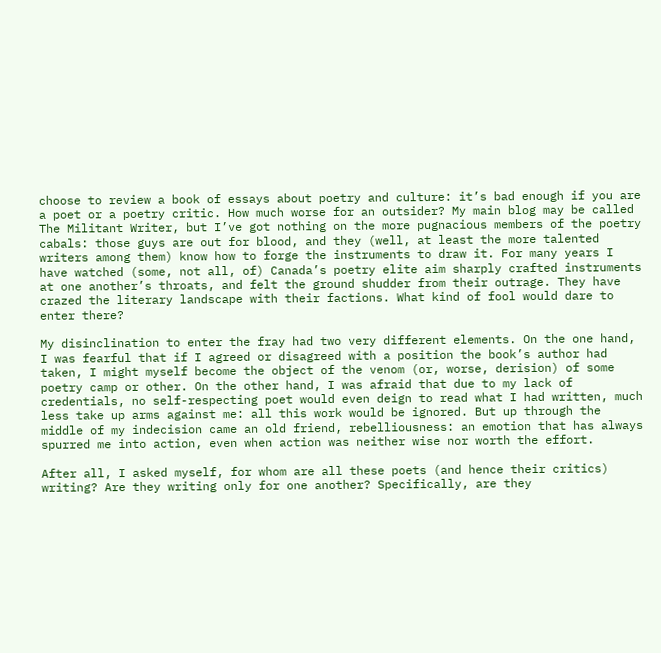choose to review a book of essays about poetry and culture: it’s bad enough if you are a poet or a poetry critic. How much worse for an outsider? My main blog may be called The Militant Writer, but I’ve got nothing on the more pugnacious members of the poetry cabals: those guys are out for blood, and they (well, at least the more talented writers among them) know how to forge the instruments to draw it. For many years I have watched (some, not all, of) Canada’s poetry elite aim sharply crafted instruments at one another’s throats, and felt the ground shudder from their outrage. They have crazed the literary landscape with their factions. What kind of fool would dare to enter there?

My disinclination to enter the fray had two very different elements. On the one hand, I was fearful that if I agreed or disagreed with a position the book’s author had taken, I might myself become the object of the venom (or, worse, derision) of some poetry camp or other. On the other hand, I was afraid that due to my lack of credentials, no self-respecting poet would even deign to read what I had written, much less take up arms against me: all this work would be ignored. But up through the middle of my indecision came an old friend, rebelliousness: an emotion that has always spurred me into action, even when action was neither wise nor worth the effort.

After all, I asked myself, for whom are all these poets (and hence their critics) writing? Are they writing only for one another? Specifically, are they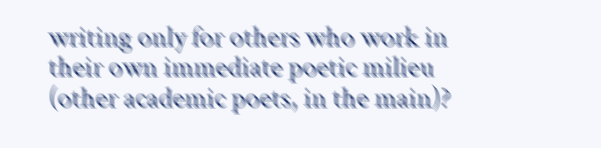writing only for others who work in their own immediate poetic milieu (other academic poets, in the main)?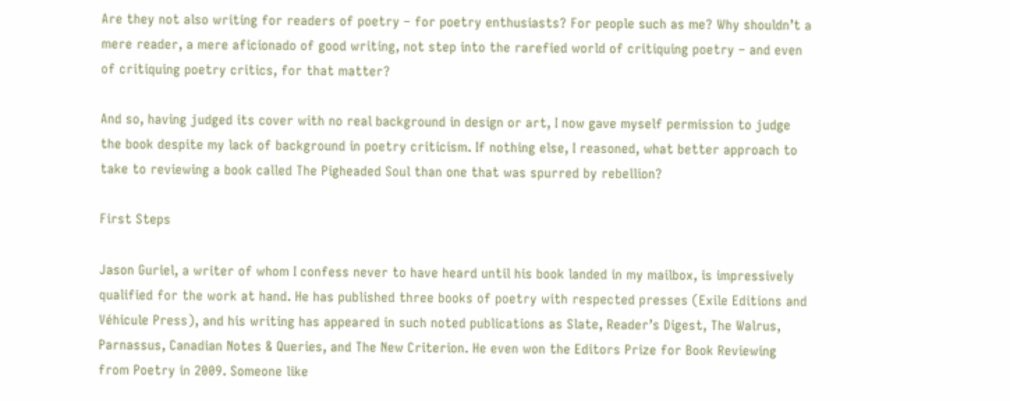Are they not also writing for readers of poetry – for poetry enthusiasts? For people such as me? Why shouldn’t a mere reader, a mere aficionado of good writing, not step into the rarefied world of critiquing poetry – and even of critiquing poetry critics, for that matter?

And so, having judged its cover with no real background in design or art, I now gave myself permission to judge the book despite my lack of background in poetry criticism. If nothing else, I reasoned, what better approach to take to reviewing a book called The Pigheaded Soul than one that was spurred by rebellion?

First Steps

Jason Guriel, a writer of whom I confess never to have heard until his book landed in my mailbox, is impressively qualified for the work at hand. He has published three books of poetry with respected presses (Exile Editions and Véhicule Press), and his writing has appeared in such noted publications as Slate, Reader’s Digest, The Walrus, Parnassus, Canadian Notes & Queries, and The New Criterion. He even won the Editors Prize for Book Reviewing from Poetry in 2009. Someone like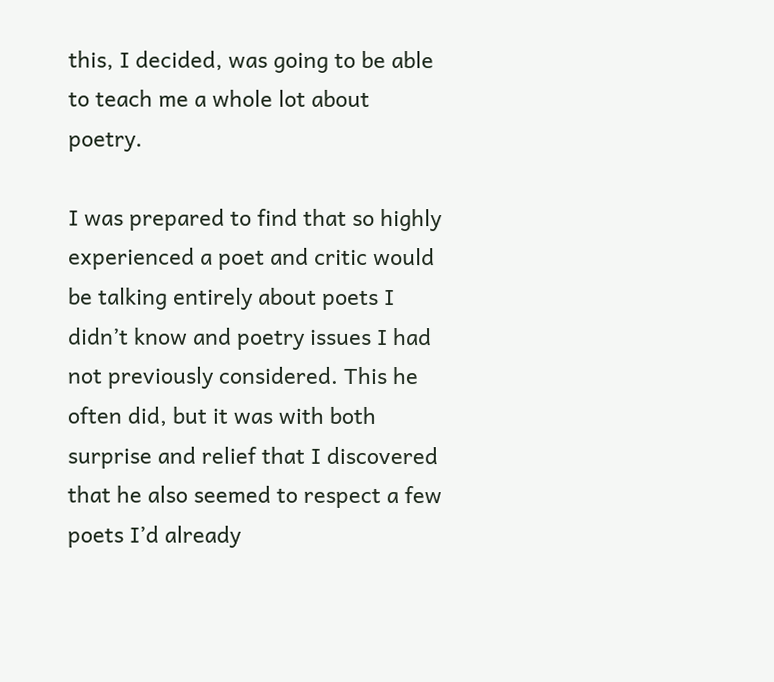this, I decided, was going to be able to teach me a whole lot about poetry.

I was prepared to find that so highly experienced a poet and critic would be talking entirely about poets I didn’t know and poetry issues I had not previously considered. This he often did, but it was with both surprise and relief that I discovered that he also seemed to respect a few poets I’d already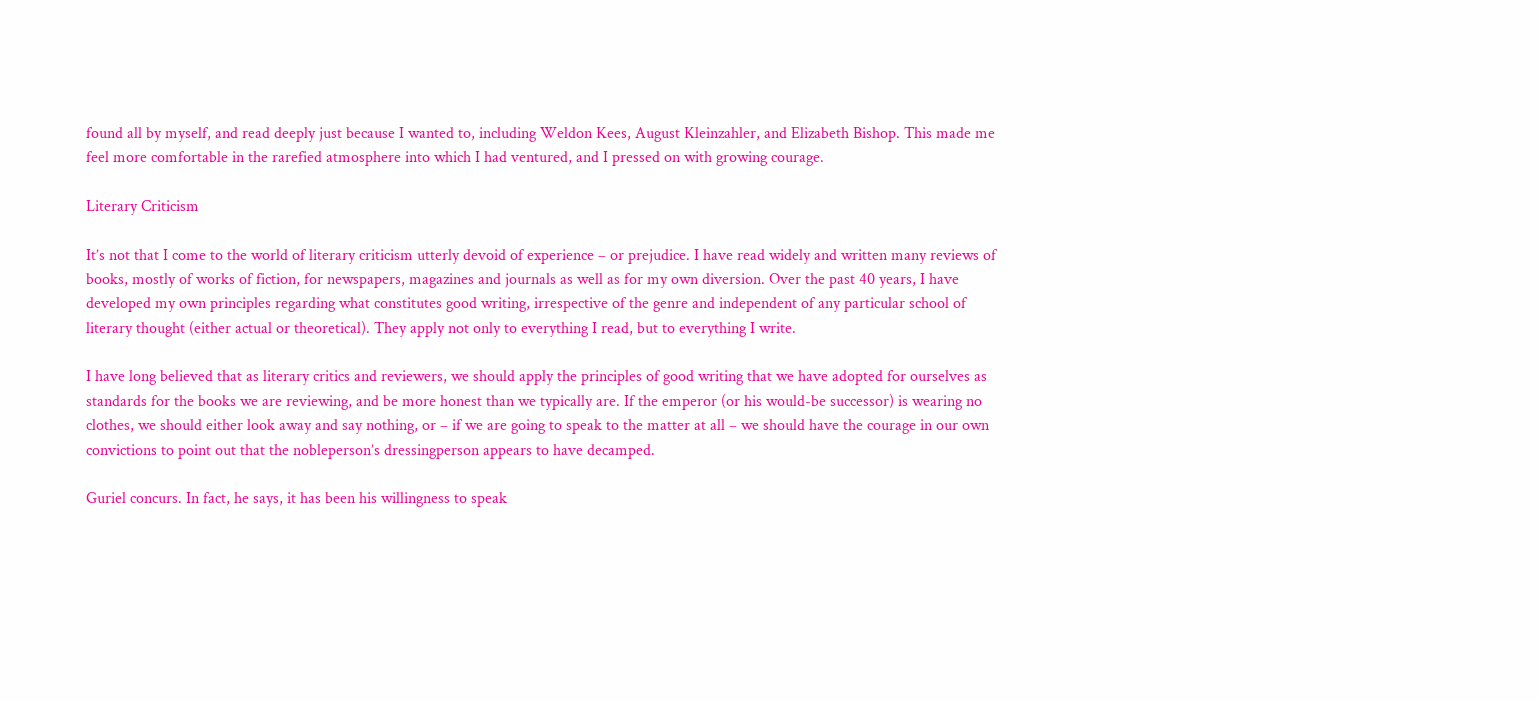found all by myself, and read deeply just because I wanted to, including Weldon Kees, August Kleinzahler, and Elizabeth Bishop. This made me feel more comfortable in the rarefied atmosphere into which I had ventured, and I pressed on with growing courage.

Literary Criticism

It’s not that I come to the world of literary criticism utterly devoid of experience – or prejudice. I have read widely and written many reviews of books, mostly of works of fiction, for newspapers, magazines and journals as well as for my own diversion. Over the past 40 years, I have developed my own principles regarding what constitutes good writing, irrespective of the genre and independent of any particular school of literary thought (either actual or theoretical). They apply not only to everything I read, but to everything I write.

I have long believed that as literary critics and reviewers, we should apply the principles of good writing that we have adopted for ourselves as standards for the books we are reviewing, and be more honest than we typically are. If the emperor (or his would-be successor) is wearing no clothes, we should either look away and say nothing, or – if we are going to speak to the matter at all – we should have the courage in our own convictions to point out that the nobleperson’s dressingperson appears to have decamped.

Guriel concurs. In fact, he says, it has been his willingness to speak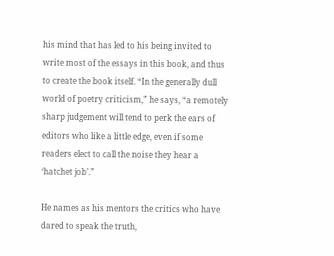his mind that has led to his being invited to write most of the essays in this book, and thus to create the book itself. “In the generally dull world of poetry criticism,” he says, “a remotely sharp judgement will tend to perk the ears of editors who like a little edge, even if some readers elect to call the noise they hear a ‘hatchet job’.”

He names as his mentors the critics who have dared to speak the truth,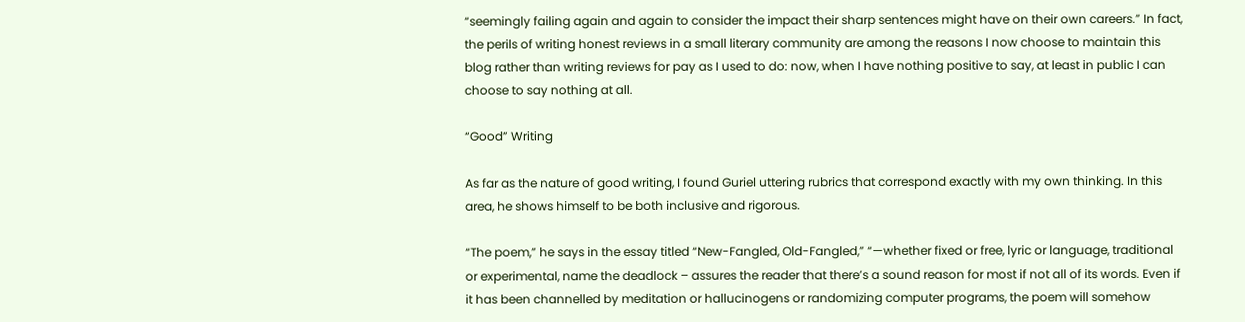“seemingly failing again and again to consider the impact their sharp sentences might have on their own careers.” In fact, the perils of writing honest reviews in a small literary community are among the reasons I now choose to maintain this blog rather than writing reviews for pay as I used to do: now, when I have nothing positive to say, at least in public I can choose to say nothing at all.

“Good” Writing

As far as the nature of good writing, I found Guriel uttering rubrics that correspond exactly with my own thinking. In this area, he shows himself to be both inclusive and rigorous.

“The poem,” he says in the essay titled “New-Fangled, Old-Fangled,” “—whether fixed or free, lyric or language, traditional or experimental, name the deadlock – assures the reader that there’s a sound reason for most if not all of its words. Even if it has been channelled by meditation or hallucinogens or randomizing computer programs, the poem will somehow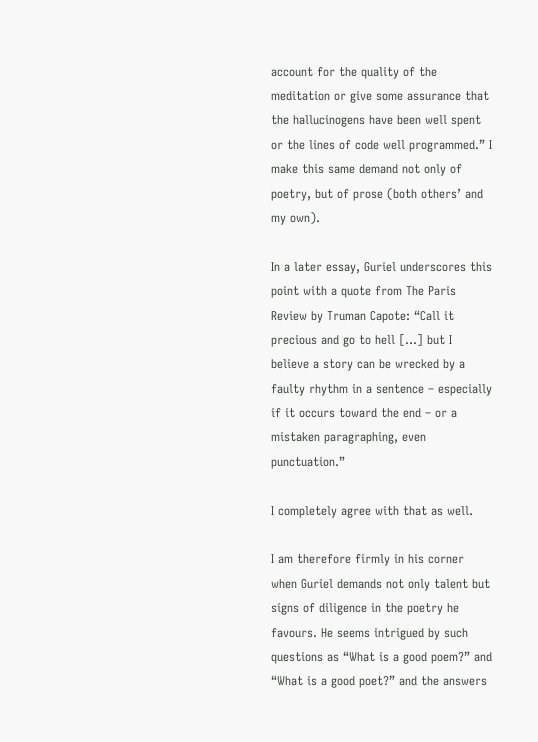account for the quality of the meditation or give some assurance that the hallucinogens have been well spent or the lines of code well programmed.” I make this same demand not only of poetry, but of prose (both others’ and my own).

In a later essay, Guriel underscores this point with a quote from The Paris Review by Truman Capote: “Call it precious and go to hell […] but I believe a story can be wrecked by a faulty rhythm in a sentence – especially if it occurs toward the end – or a mistaken paragraphing, even punctuation.”

I completely agree with that as well.

I am therefore firmly in his corner when Guriel demands not only talent but signs of diligence in the poetry he favours. He seems intrigued by such questions as “What is a good poem?” and “What is a good poet?” and the answers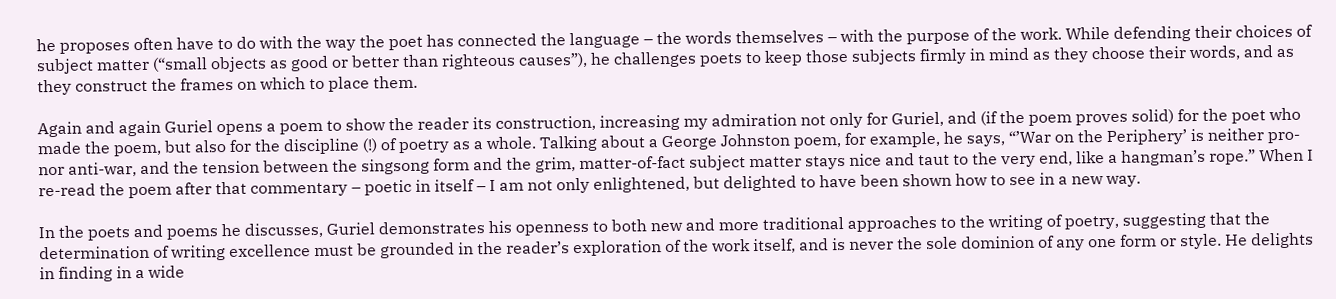he proposes often have to do with the way the poet has connected the language – the words themselves – with the purpose of the work. While defending their choices of subject matter (“small objects as good or better than righteous causes”), he challenges poets to keep those subjects firmly in mind as they choose their words, and as they construct the frames on which to place them.

Again and again Guriel opens a poem to show the reader its construction, increasing my admiration not only for Guriel, and (if the poem proves solid) for the poet who made the poem, but also for the discipline (!) of poetry as a whole. Talking about a George Johnston poem, for example, he says, “’War on the Periphery’ is neither pro- nor anti-war, and the tension between the singsong form and the grim, matter-of-fact subject matter stays nice and taut to the very end, like a hangman’s rope.” When I re-read the poem after that commentary – poetic in itself – I am not only enlightened, but delighted to have been shown how to see in a new way.

In the poets and poems he discusses, Guriel demonstrates his openness to both new and more traditional approaches to the writing of poetry, suggesting that the determination of writing excellence must be grounded in the reader’s exploration of the work itself, and is never the sole dominion of any one form or style. He delights in finding in a wide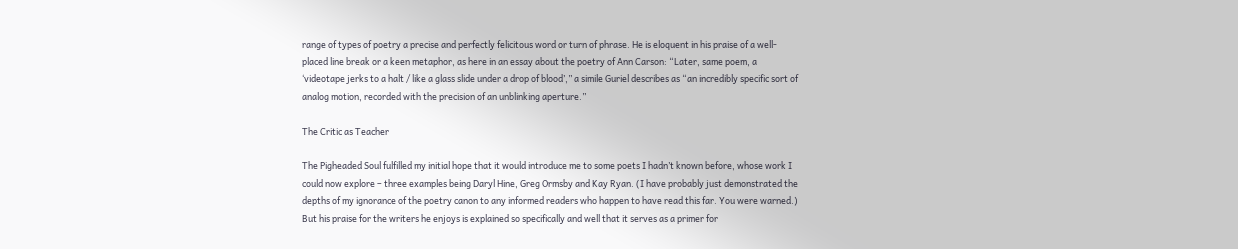range of types of poetry a precise and perfectly felicitous word or turn of phrase. He is eloquent in his praise of a well-placed line break or a keen metaphor, as here in an essay about the poetry of Ann Carson: “Later, same poem, a ‘videotape jerks to a halt / like a glass slide under a drop of blood’,” a simile Guriel describes as “an incredibly specific sort of analog motion, recorded with the precision of an unblinking aperture.”

The Critic as Teacher

The Pigheaded Soul fulfilled my initial hope that it would introduce me to some poets I hadn’t known before, whose work I could now explore – three examples being Daryl Hine, Greg Ormsby and Kay Ryan. (I have probably just demonstrated the depths of my ignorance of the poetry canon to any informed readers who happen to have read this far. You were warned.) But his praise for the writers he enjoys is explained so specifically and well that it serves as a primer for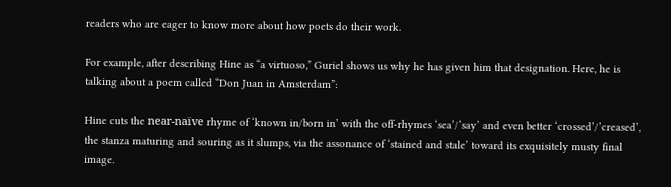readers who are eager to know more about how poets do their work.

For example, after describing Hine as “a virtuoso,” Guriel shows us why he has given him that designation. Here, he is talking about a poem called “Don Juan in Amsterdam”:

Hine cuts the near-naïve rhyme of ‘known in/born in’ with the off-rhymes ‘sea’/’say’ and even better ‘crossed’/’creased’, the stanza maturing and souring as it slumps, via the assonance of ‘stained and stale’ toward its exquisitely musty final image.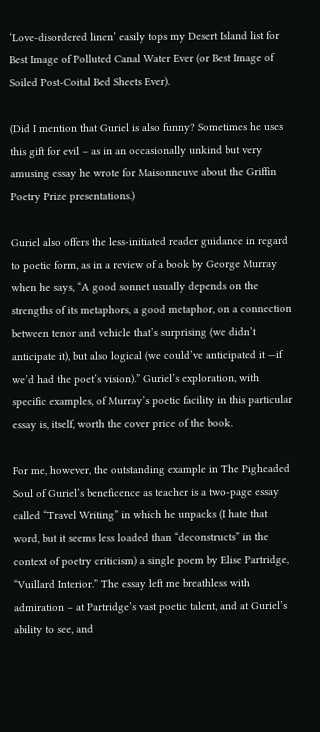‘Love-disordered linen’ easily tops my Desert Island list for Best Image of Polluted Canal Water Ever (or Best Image of Soiled Post-Coital Bed Sheets Ever).

(Did I mention that Guriel is also funny? Sometimes he uses this gift for evil – as in an occasionally unkind but very amusing essay he wrote for Maisonneuve about the Griffin Poetry Prize presentations.)

Guriel also offers the less-initiated reader guidance in regard to poetic form, as in a review of a book by George Murray when he says, “A good sonnet usually depends on the strengths of its metaphors, a good metaphor, on a connection between tenor and vehicle that’s surprising (we didn’t anticipate it), but also logical (we could’ve anticipated it —if we’d had the poet’s vision).” Guriel’s exploration, with specific examples, of Murray’s poetic facility in this particular essay is, itself, worth the cover price of the book.

For me, however, the outstanding example in The Pigheaded Soul of Guriel’s beneficence as teacher is a two-page essay called “Travel Writing” in which he unpacks (I hate that word, but it seems less loaded than “deconstructs” in the context of poetry criticism) a single poem by Elise Partridge, “Vuillard Interior.” The essay left me breathless with admiration – at Partridge’s vast poetic talent, and at Guriel’s ability to see, and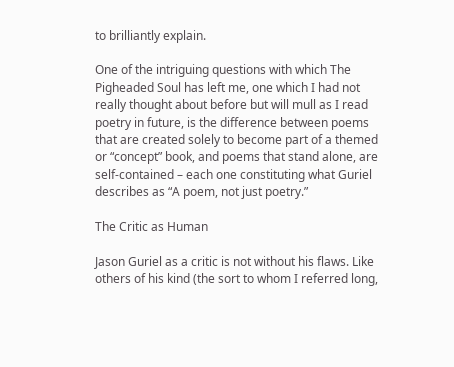to brilliantly explain.

One of the intriguing questions with which The Pigheaded Soul has left me, one which I had not really thought about before but will mull as I read poetry in future, is the difference between poems that are created solely to become part of a themed or “concept” book, and poems that stand alone, are self-contained – each one constituting what Guriel describes as “A poem, not just poetry.”

The Critic as Human

Jason Guriel as a critic is not without his flaws. Like others of his kind (the sort to whom I referred long,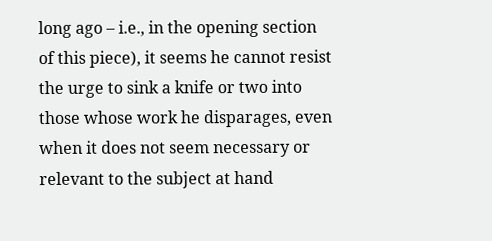long ago – i.e., in the opening section of this piece), it seems he cannot resist the urge to sink a knife or two into those whose work he disparages, even when it does not seem necessary or relevant to the subject at hand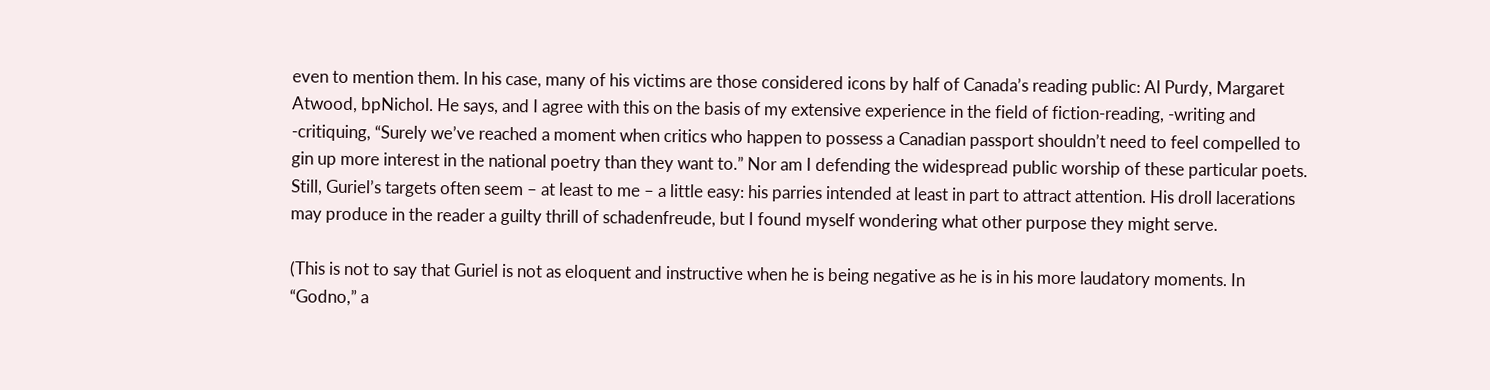even to mention them. In his case, many of his victims are those considered icons by half of Canada’s reading public: Al Purdy, Margaret Atwood, bpNichol. He says, and I agree with this on the basis of my extensive experience in the field of fiction-reading, -writing and -critiquing, “Surely we’ve reached a moment when critics who happen to possess a Canadian passport shouldn’t need to feel compelled to gin up more interest in the national poetry than they want to.” Nor am I defending the widespread public worship of these particular poets. Still, Guriel’s targets often seem – at least to me – a little easy: his parries intended at least in part to attract attention. His droll lacerations may produce in the reader a guilty thrill of schadenfreude, but I found myself wondering what other purpose they might serve.

(This is not to say that Guriel is not as eloquent and instructive when he is being negative as he is in his more laudatory moments. In “Godno,” a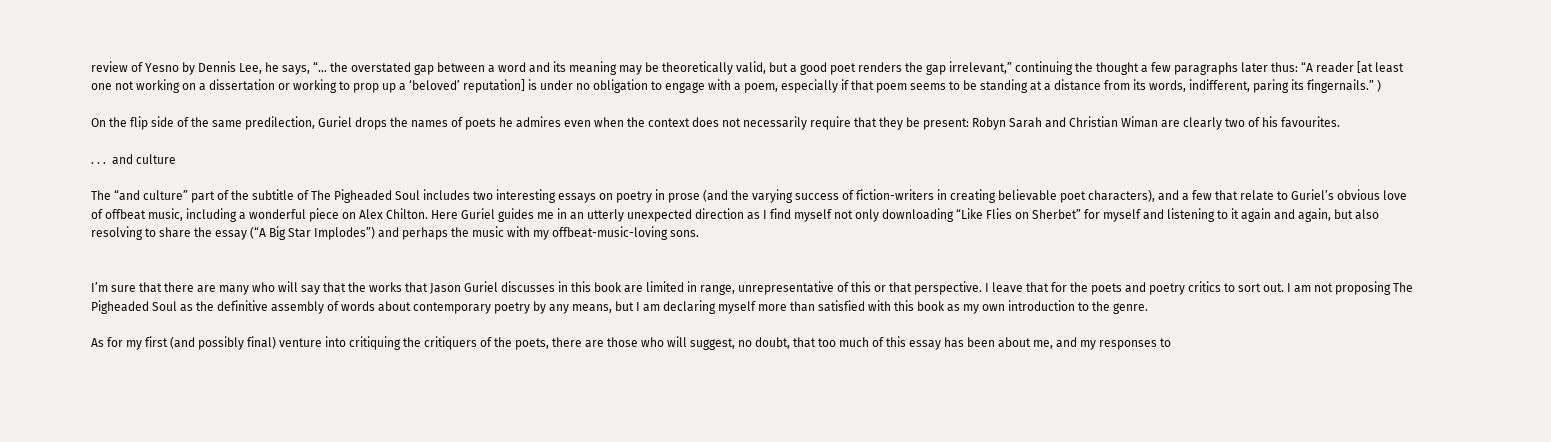review of Yesno by Dennis Lee, he says, “… the overstated gap between a word and its meaning may be theoretically valid, but a good poet renders the gap irrelevant,” continuing the thought a few paragraphs later thus: “A reader [at least one not working on a dissertation or working to prop up a ‘beloved’ reputation] is under no obligation to engage with a poem, especially if that poem seems to be standing at a distance from its words, indifferent, paring its fingernails.” )

On the flip side of the same predilection, Guriel drops the names of poets he admires even when the context does not necessarily require that they be present: Robyn Sarah and Christian Wiman are clearly two of his favourites.

. . .  and culture

The “and culture” part of the subtitle of The Pigheaded Soul includes two interesting essays on poetry in prose (and the varying success of fiction-writers in creating believable poet characters), and a few that relate to Guriel’s obvious love of offbeat music, including a wonderful piece on Alex Chilton. Here Guriel guides me in an utterly unexpected direction as I find myself not only downloading “Like Flies on Sherbet” for myself and listening to it again and again, but also resolving to share the essay (“A Big Star Implodes”) and perhaps the music with my offbeat-music-loving sons.


I’m sure that there are many who will say that the works that Jason Guriel discusses in this book are limited in range, unrepresentative of this or that perspective. I leave that for the poets and poetry critics to sort out. I am not proposing The Pigheaded Soul as the definitive assembly of words about contemporary poetry by any means, but I am declaring myself more than satisfied with this book as my own introduction to the genre.

As for my first (and possibly final) venture into critiquing the critiquers of the poets, there are those who will suggest, no doubt, that too much of this essay has been about me, and my responses to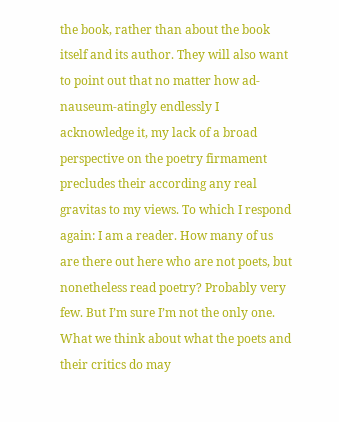the book, rather than about the book itself and its author. They will also want to point out that no matter how ad-nauseum-atingly endlessly I acknowledge it, my lack of a broad perspective on the poetry firmament precludes their according any real gravitas to my views. To which I respond again: I am a reader. How many of us are there out here who are not poets, but nonetheless read poetry? Probably very few. But I’m sure I’m not the only one. What we think about what the poets and their critics do may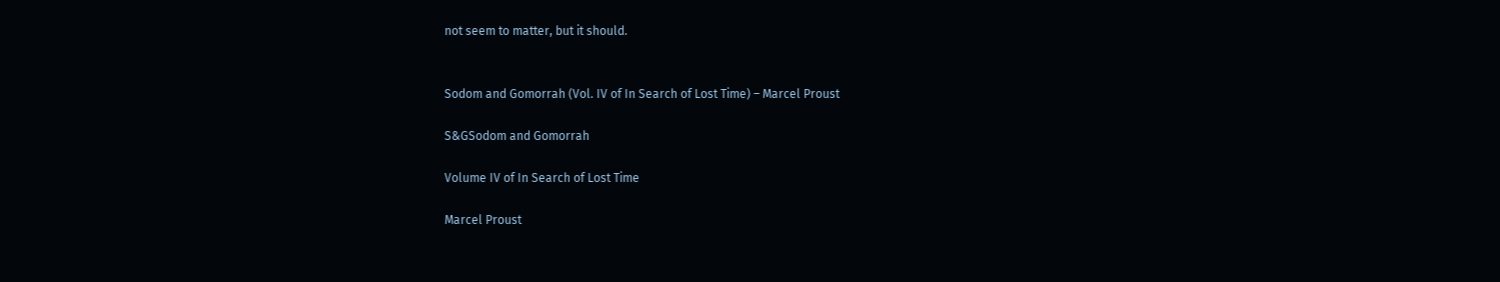not seem to matter, but it should.


Sodom and Gomorrah (Vol. IV of In Search of Lost Time) – Marcel Proust

S&GSodom and Gomorrah

Volume IV of In Search of Lost Time

Marcel Proust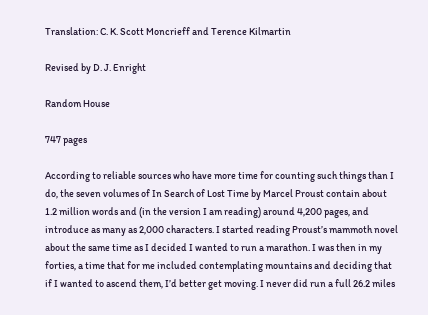Translation: C. K. Scott Moncrieff and Terence Kilmartin

Revised by D. J. Enright

Random House

747 pages

According to reliable sources who have more time for counting such things than I do, the seven volumes of In Search of Lost Time by Marcel Proust contain about 1.2 million words and (in the version I am reading) around 4,200 pages, and introduce as many as 2,000 characters. I started reading Proust’s mammoth novel about the same time as I decided I wanted to run a marathon. I was then in my forties, a time that for me included contemplating mountains and deciding that if I wanted to ascend them, I’d better get moving. I never did run a full 26.2 miles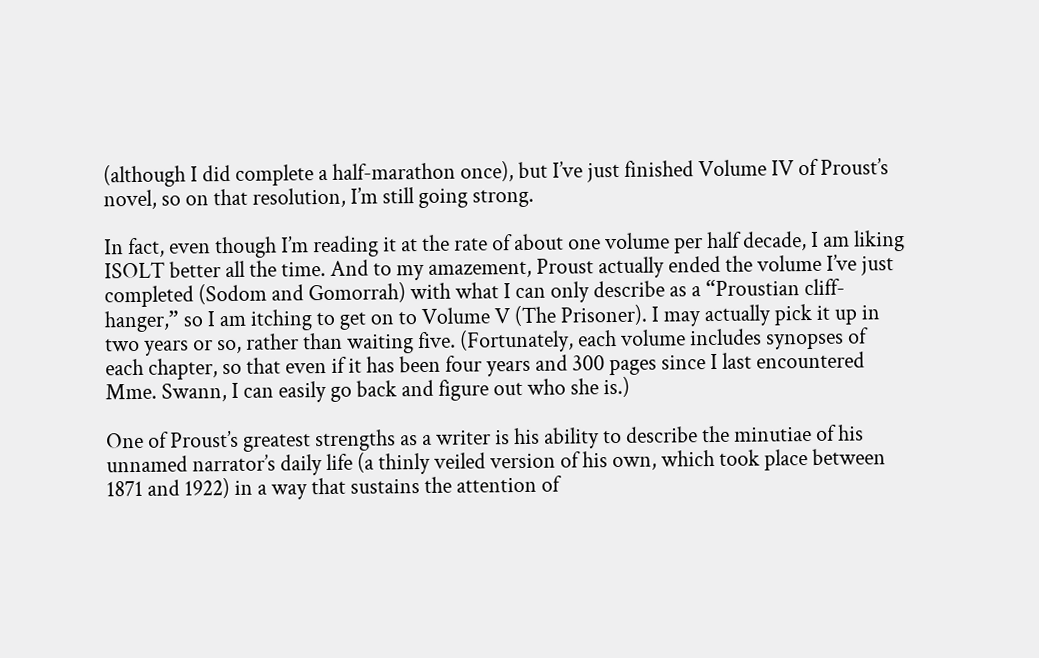(although I did complete a half-marathon once), but I’ve just finished Volume IV of Proust’s novel, so on that resolution, I’m still going strong.

In fact, even though I’m reading it at the rate of about one volume per half decade, I am liking ISOLT better all the time. And to my amazement, Proust actually ended the volume I’ve just completed (Sodom and Gomorrah) with what I can only describe as a “Proustian cliff-hanger,” so I am itching to get on to Volume V (The Prisoner). I may actually pick it up in two years or so, rather than waiting five. (Fortunately, each volume includes synopses of each chapter, so that even if it has been four years and 300 pages since I last encountered Mme. Swann, I can easily go back and figure out who she is.)

One of Proust’s greatest strengths as a writer is his ability to describe the minutiae of his unnamed narrator’s daily life (a thinly veiled version of his own, which took place between 1871 and 1922) in a way that sustains the attention of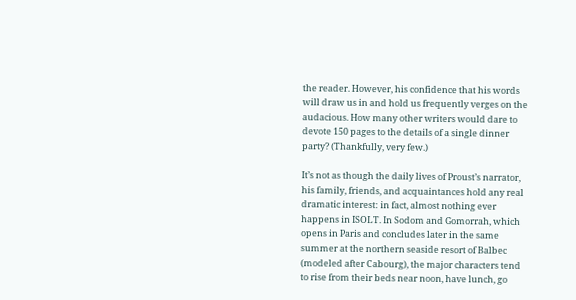the reader. However, his confidence that his words will draw us in and hold us frequently verges on the audacious. How many other writers would dare to devote 150 pages to the details of a single dinner party? (Thankfully, very few.)

It’s not as though the daily lives of Proust’s narrator, his family, friends, and acquaintances hold any real dramatic interest: in fact, almost nothing ever happens in ISOLT. In Sodom and Gomorrah, which opens in Paris and concludes later in the same summer at the northern seaside resort of Balbec (modeled after Cabourg), the major characters tend to rise from their beds near noon, have lunch, go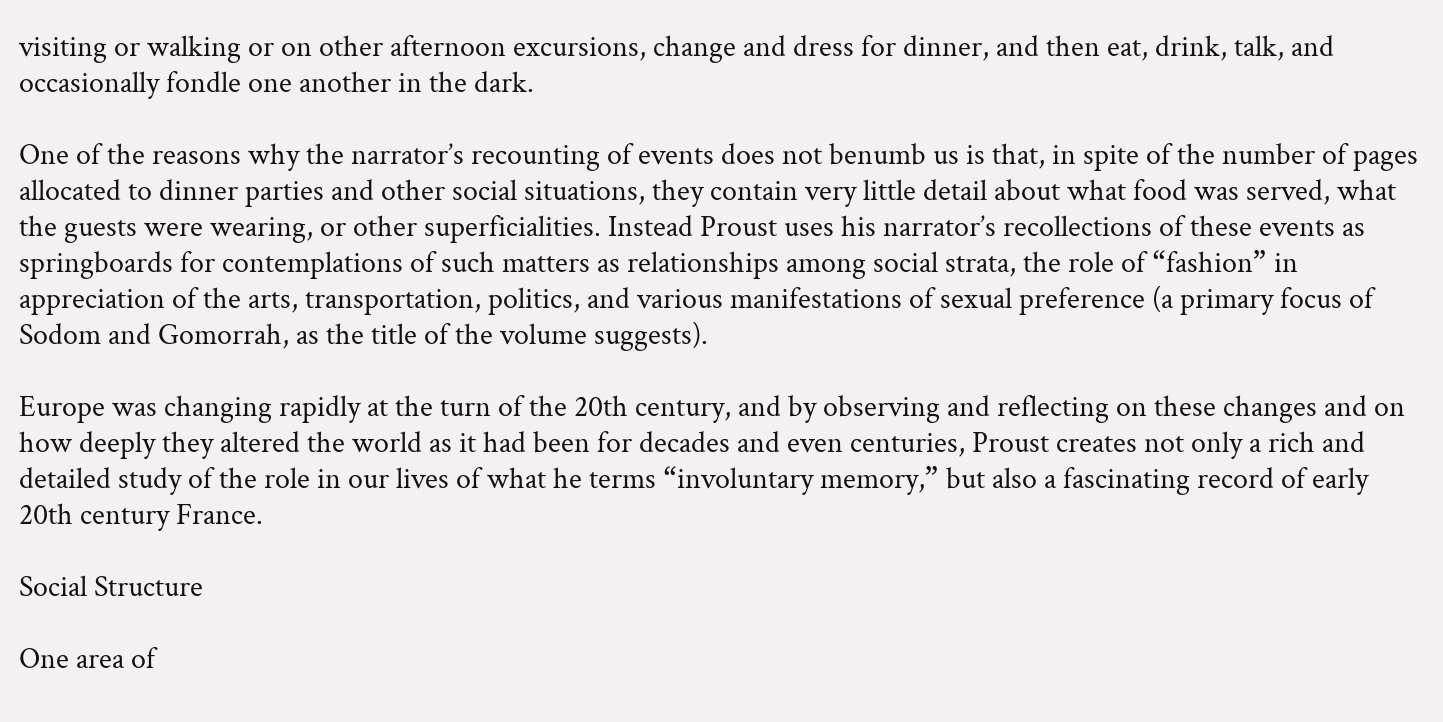visiting or walking or on other afternoon excursions, change and dress for dinner, and then eat, drink, talk, and occasionally fondle one another in the dark.

One of the reasons why the narrator’s recounting of events does not benumb us is that, in spite of the number of pages allocated to dinner parties and other social situations, they contain very little detail about what food was served, what the guests were wearing, or other superficialities. Instead Proust uses his narrator’s recollections of these events as springboards for contemplations of such matters as relationships among social strata, the role of “fashion” in appreciation of the arts, transportation, politics, and various manifestations of sexual preference (a primary focus of Sodom and Gomorrah, as the title of the volume suggests).

Europe was changing rapidly at the turn of the 20th century, and by observing and reflecting on these changes and on how deeply they altered the world as it had been for decades and even centuries, Proust creates not only a rich and detailed study of the role in our lives of what he terms “involuntary memory,” but also a fascinating record of early 20th century France.

Social Structure

One area of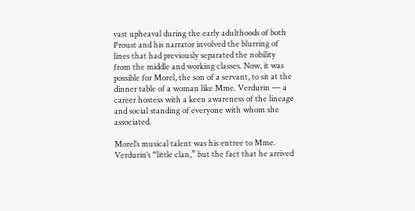vast upheaval during the early adulthoods of both Proust and his narrator involved the blurring of lines that had previously separated the nobility from the middle and working classes. Now, it was possible for Morel, the son of a servant, to sit at the dinner table of a woman like Mme. Verdurin — a career hostess with a keen awareness of the lineage and social standing of everyone with whom she associated.

Morel’s musical talent was his entree to Mme. Verdurin’s “little clan,” but the fact that he arrived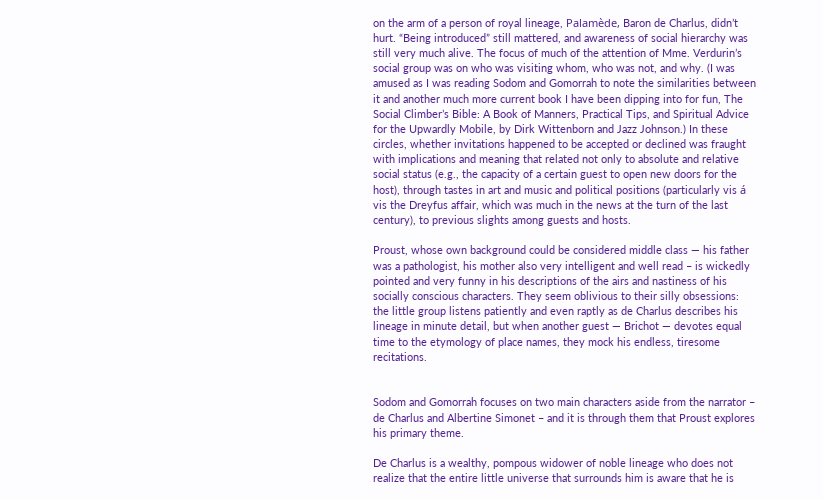on the arm of a person of royal lineage, Palamède, Baron de Charlus, didn’t hurt. “Being introduced” still mattered, and awareness of social hierarchy was still very much alive. The focus of much of the attention of Mme. Verdurin’s social group was on who was visiting whom, who was not, and why. (I was amused as I was reading Sodom and Gomorrah to note the similarities between it and another much more current book I have been dipping into for fun, The Social Climber’s Bible: A Book of Manners, Practical Tips, and Spiritual Advice for the Upwardly Mobile, by Dirk Wittenborn and Jazz Johnson.) In these circles, whether invitations happened to be accepted or declined was fraught with implications and meaning that related not only to absolute and relative social status (e.g., the capacity of a certain guest to open new doors for the host), through tastes in art and music and political positions (particularly vis á vis the Dreyfus affair, which was much in the news at the turn of the last century), to previous slights among guests and hosts.

Proust, whose own background could be considered middle class — his father was a pathologist, his mother also very intelligent and well read – is wickedly pointed and very funny in his descriptions of the airs and nastiness of his socially conscious characters. They seem oblivious to their silly obsessions: the little group listens patiently and even raptly as de Charlus describes his lineage in minute detail, but when another guest — Brichot — devotes equal time to the etymology of place names, they mock his endless, tiresome recitations.


Sodom and Gomorrah focuses on two main characters aside from the narrator – de Charlus and Albertine Simonet – and it is through them that Proust explores his primary theme.

De Charlus is a wealthy, pompous widower of noble lineage who does not realize that the entire little universe that surrounds him is aware that he is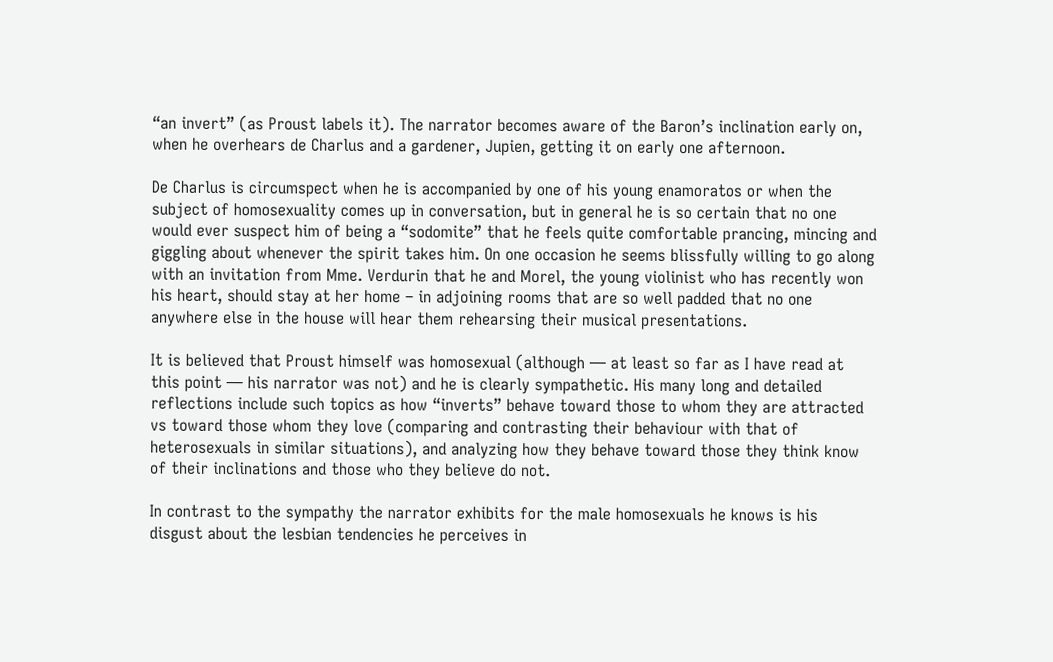“an invert” (as Proust labels it). The narrator becomes aware of the Baron’s inclination early on, when he overhears de Charlus and a gardener, Jupien, getting it on early one afternoon.

De Charlus is circumspect when he is accompanied by one of his young enamoratos or when the subject of homosexuality comes up in conversation, but in general he is so certain that no one would ever suspect him of being a “sodomite” that he feels quite comfortable prancing, mincing and giggling about whenever the spirit takes him. On one occasion he seems blissfully willing to go along with an invitation from Mme. Verdurin that he and Morel, the young violinist who has recently won his heart, should stay at her home – in adjoining rooms that are so well padded that no one anywhere else in the house will hear them rehearsing their musical presentations.

It is believed that Proust himself was homosexual (although — at least so far as I have read at this point — his narrator was not) and he is clearly sympathetic. His many long and detailed reflections include such topics as how “inverts” behave toward those to whom they are attracted vs toward those whom they love (comparing and contrasting their behaviour with that of heterosexuals in similar situations), and analyzing how they behave toward those they think know of their inclinations and those who they believe do not.

In contrast to the sympathy the narrator exhibits for the male homosexuals he knows is his disgust about the lesbian tendencies he perceives in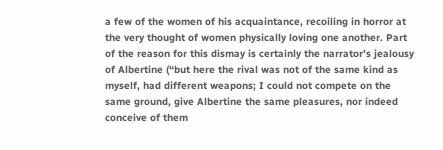a few of the women of his acquaintance, recoiling in horror at the very thought of women physically loving one another. Part of the reason for this dismay is certainly the narrator’s jealousy of Albertine (“but here the rival was not of the same kind as myself, had different weapons; I could not compete on the same ground, give Albertine the same pleasures, nor indeed conceive of them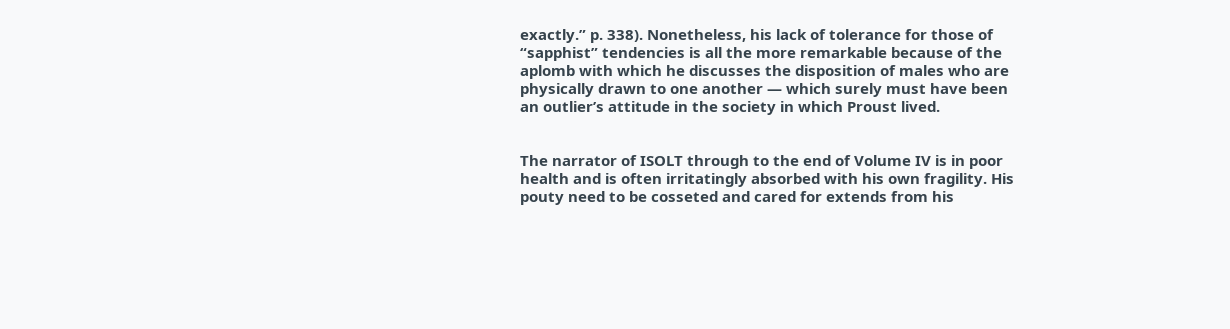exactly.” p. 338). Nonetheless, his lack of tolerance for those of “sapphist” tendencies is all the more remarkable because of the aplomb with which he discusses the disposition of males who are physically drawn to one another — which surely must have been an outlier’s attitude in the society in which Proust lived.


The narrator of ISOLT through to the end of Volume IV is in poor health and is often irritatingly absorbed with his own fragility. His pouty need to be cosseted and cared for extends from his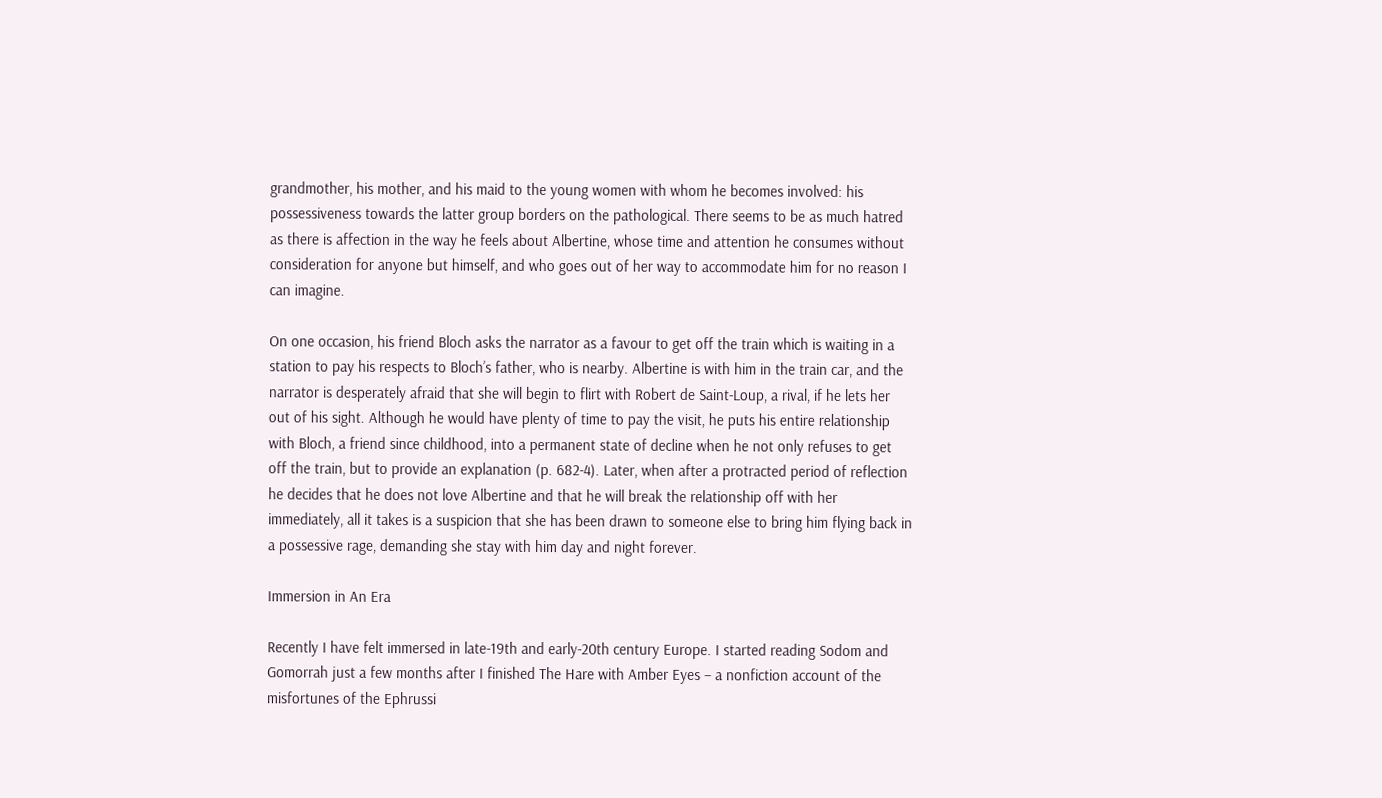grandmother, his mother, and his maid to the young women with whom he becomes involved: his possessiveness towards the latter group borders on the pathological. There seems to be as much hatred as there is affection in the way he feels about Albertine, whose time and attention he consumes without consideration for anyone but himself, and who goes out of her way to accommodate him for no reason I can imagine.

On one occasion, his friend Bloch asks the narrator as a favour to get off the train which is waiting in a station to pay his respects to Bloch’s father, who is nearby. Albertine is with him in the train car, and the narrator is desperately afraid that she will begin to flirt with Robert de Saint-Loup, a rival, if he lets her out of his sight. Although he would have plenty of time to pay the visit, he puts his entire relationship with Bloch, a friend since childhood, into a permanent state of decline when he not only refuses to get off the train, but to provide an explanation (p. 682-4). Later, when after a protracted period of reflection he decides that he does not love Albertine and that he will break the relationship off with her immediately, all it takes is a suspicion that she has been drawn to someone else to bring him flying back in a possessive rage, demanding she stay with him day and night forever.

Immersion in An Era

Recently I have felt immersed in late-19th and early-20th century Europe. I started reading Sodom and Gomorrah just a few months after I finished The Hare with Amber Eyes – a nonfiction account of the misfortunes of the Ephrussi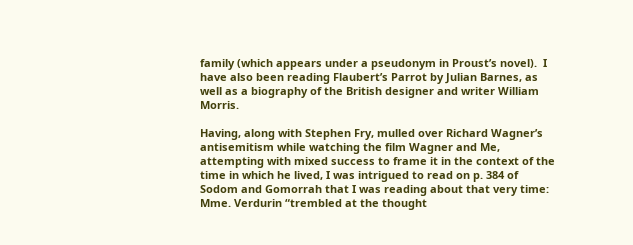family (which appears under a pseudonym in Proust’s novel).  I have also been reading Flaubert’s Parrot by Julian Barnes, as well as a biography of the British designer and writer William Morris.

Having, along with Stephen Fry, mulled over Richard Wagner’s antisemitism while watching the film Wagner and Me, attempting with mixed success to frame it in the context of the time in which he lived, I was intrigued to read on p. 384 of Sodom and Gomorrah that I was reading about that very time: Mme. Verdurin “trembled at the thought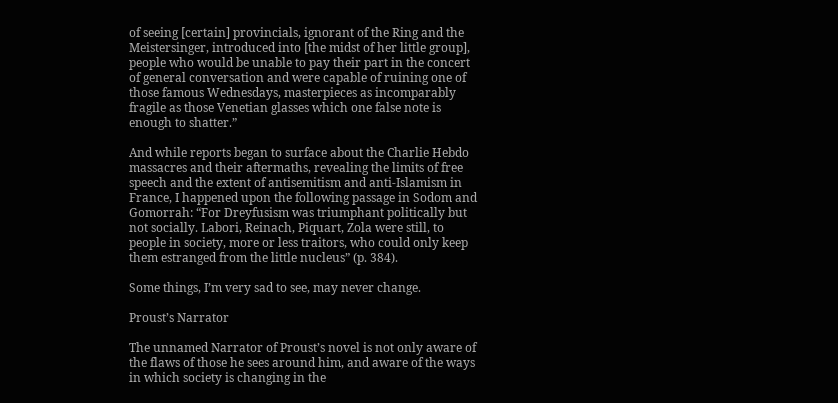of seeing [certain] provincials, ignorant of the Ring and the Meistersinger, introduced into [the midst of her little group], people who would be unable to pay their part in the concert of general conversation and were capable of ruining one of those famous Wednesdays, masterpieces as incomparably fragile as those Venetian glasses which one false note is enough to shatter.”

And while reports began to surface about the Charlie Hebdo massacres and their aftermaths, revealing the limits of free speech and the extent of antisemitism and anti-Islamism in France, I happened upon the following passage in Sodom and Gomorrah: “For Dreyfusism was triumphant politically but not socially. Labori, Reinach, Piquart, Zola were still, to people in society, more or less traitors, who could only keep them estranged from the little nucleus” (p. 384).

Some things, I’m very sad to see, may never change.

Proust’s Narrator

The unnamed Narrator of Proust’s novel is not only aware of the flaws of those he sees around him, and aware of the ways in which society is changing in the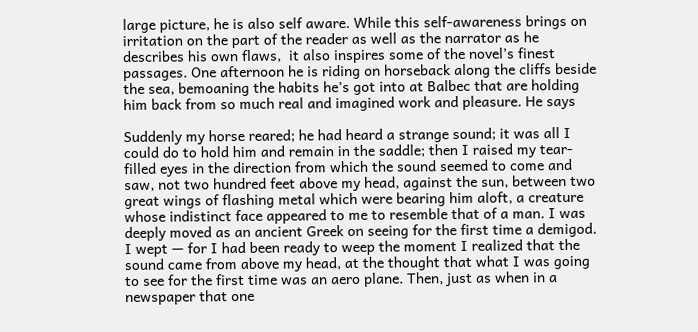large picture, he is also self aware. While this self-awareness brings on irritation on the part of the reader as well as the narrator as he describes his own flaws,  it also inspires some of the novel’s finest passages. One afternoon he is riding on horseback along the cliffs beside the sea, bemoaning the habits he’s got into at Balbec that are holding him back from so much real and imagined work and pleasure. He says

Suddenly my horse reared; he had heard a strange sound; it was all I could do to hold him and remain in the saddle; then I raised my tear-filled eyes in the direction from which the sound seemed to come and saw, not two hundred feet above my head, against the sun, between two great wings of flashing metal which were bearing him aloft, a creature whose indistinct face appeared to me to resemble that of a man. I was deeply moved as an ancient Greek on seeing for the first time a demigod. I wept — for I had been ready to weep the moment I realized that the sound came from above my head, at the thought that what I was going to see for the first time was an aero plane. Then, just as when in a newspaper that one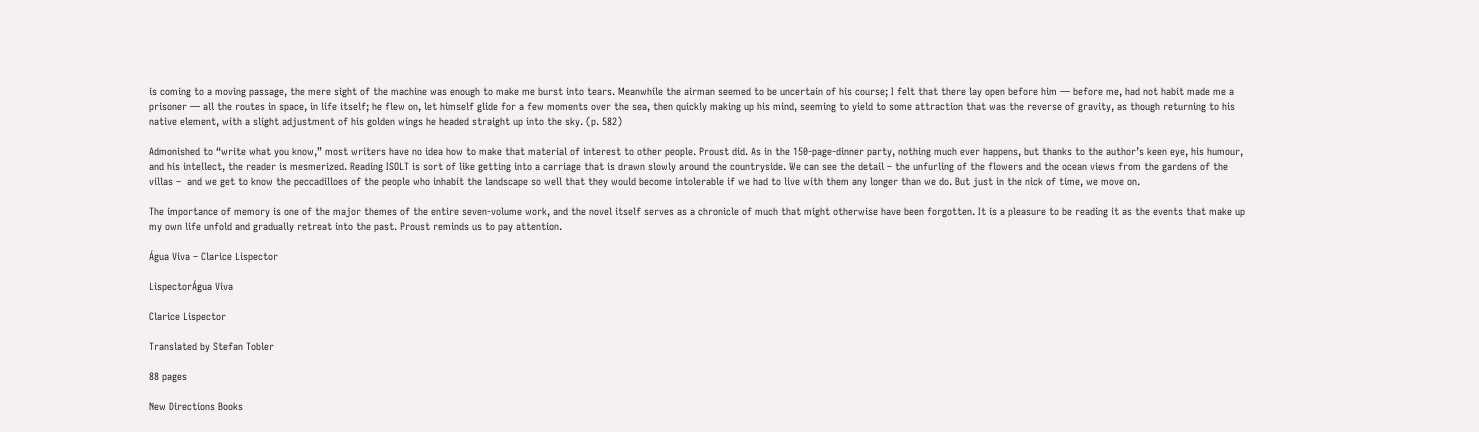is coming to a moving passage, the mere sight of the machine was enough to make me burst into tears. Meanwhile the airman seemed to be uncertain of his course; I felt that there lay open before him — before me, had not habit made me a prisoner — all the routes in space, in life itself; he flew on, let himself glide for a few moments over the sea, then quickly making up his mind, seeming to yield to some attraction that was the reverse of gravity, as though returning to his native element, with a slight adjustment of his golden wings he headed straight up into the sky. (p. 582)

Admonished to “write what you know,” most writers have no idea how to make that material of interest to other people. Proust did. As in the 150-page-dinner party, nothing much ever happens, but thanks to the author’s keen eye, his humour, and his intellect, the reader is mesmerized. Reading ISOLT is sort of like getting into a carriage that is drawn slowly around the countryside. We can see the detail – the unfurling of the flowers and the ocean views from the gardens of the villas –  and we get to know the peccadilloes of the people who inhabit the landscape so well that they would become intolerable if we had to live with them any longer than we do. But just in the nick of time, we move on.

The importance of memory is one of the major themes of the entire seven-volume work, and the novel itself serves as a chronicle of much that might otherwise have been forgotten. It is a pleasure to be reading it as the events that make up my own life unfold and gradually retreat into the past. Proust reminds us to pay attention.

Água Viva – Clarice Lispector

LispectorÁgua Viva

Clarice Lispector

Translated by Stefan Tobler

88 pages

New Directions Books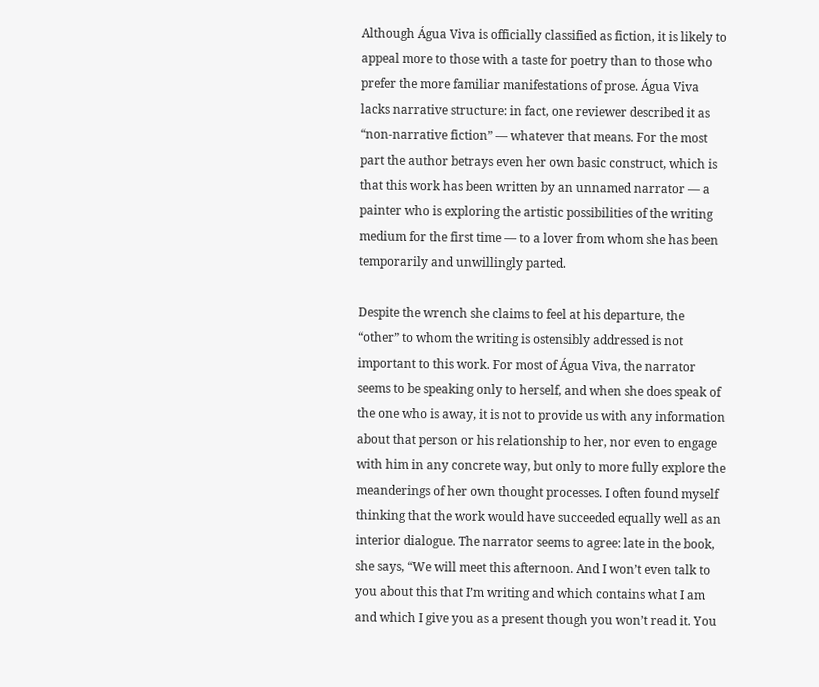Although Água Viva is officially classified as fiction, it is likely to appeal more to those with a taste for poetry than to those who prefer the more familiar manifestations of prose. Água Viva lacks narrative structure: in fact, one reviewer described it as “non-narrative fiction” — whatever that means. For the most part the author betrays even her own basic construct, which is that this work has been written by an unnamed narrator — a painter who is exploring the artistic possibilities of the writing medium for the first time — to a lover from whom she has been temporarily and unwillingly parted.

Despite the wrench she claims to feel at his departure, the “other” to whom the writing is ostensibly addressed is not important to this work. For most of Água Viva, the narrator seems to be speaking only to herself, and when she does speak of the one who is away, it is not to provide us with any information about that person or his relationship to her, nor even to engage with him in any concrete way, but only to more fully explore the meanderings of her own thought processes. I often found myself thinking that the work would have succeeded equally well as an interior dialogue. The narrator seems to agree: late in the book, she says, “We will meet this afternoon. And I won’t even talk to you about this that I’m writing and which contains what I am and which I give you as a present though you won’t read it. You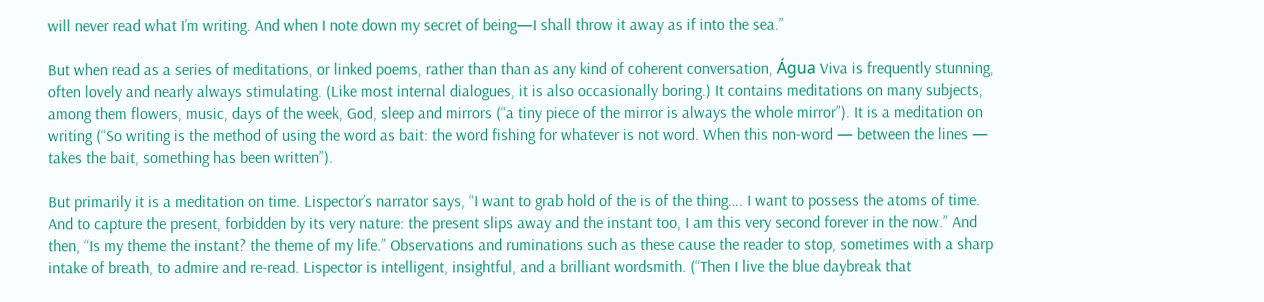will never read what I’m writing. And when I note down my secret of being—I shall throw it away as if into the sea.”

But when read as a series of meditations, or linked poems, rather than than as any kind of coherent conversation, Água Viva is frequently stunning, often lovely and nearly always stimulating. (Like most internal dialogues, it is also occasionally boring.) It contains meditations on many subjects, among them flowers, music, days of the week, God, sleep and mirrors (“a tiny piece of the mirror is always the whole mirror”). It is a meditation on writing (“So writing is the method of using the word as bait: the word fishing for whatever is not word. When this non-word — between the lines — takes the bait, something has been written”).

But primarily it is a meditation on time. Lispector’s narrator says, “I want to grab hold of the is of the thing…. I want to possess the atoms of time. And to capture the present, forbidden by its very nature: the present slips away and the instant too, I am this very second forever in the now.” And then, “Is my theme the instant? the theme of my life.” Observations and ruminations such as these cause the reader to stop, sometimes with a sharp intake of breath, to admire and re-read. Lispector is intelligent, insightful, and a brilliant wordsmith. (“Then I live the blue daybreak that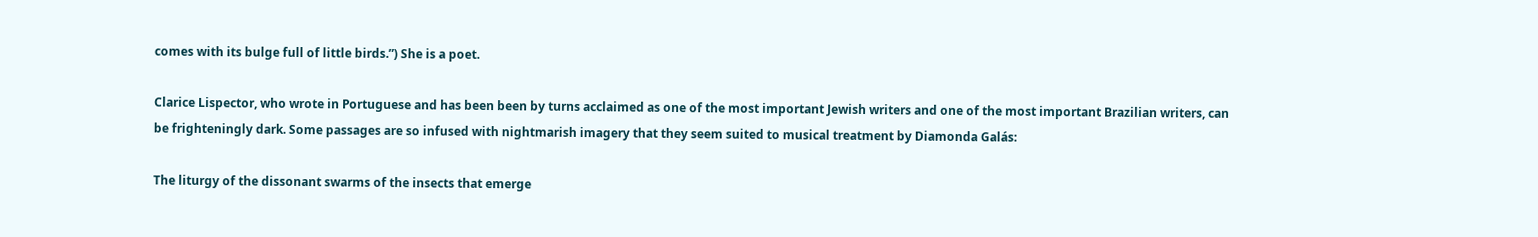comes with its bulge full of little birds.”) She is a poet.

Clarice Lispector, who wrote in Portuguese and has been been by turns acclaimed as one of the most important Jewish writers and one of the most important Brazilian writers, can be frighteningly dark. Some passages are so infused with nightmarish imagery that they seem suited to musical treatment by Diamonda Galás:

The liturgy of the dissonant swarms of the insects that emerge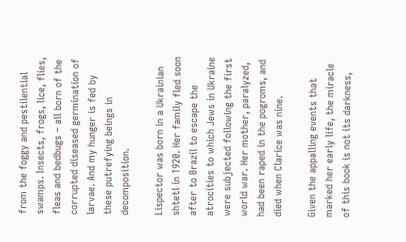from the foggy and pestilential swamps. Insects, frogs, lice, flies, fleas and bedbugs – all born of the corrupted diseased germination of larvae. And my hunger is fed by these putrefying beings in decomposition.

Lispector was born in a Ukrainian shtetl in 1920. Her family fled soon after to Brazil to escape the atrocities to which Jews in Ukraine were subjected following the first world war. Her mother, paralyzed, had been raped in the pogroms, and died when Clarice was nine.

Given the appalling events that marked her early life, the miracle of this book is not its darkness,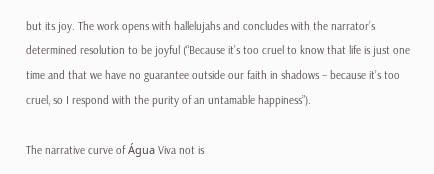but its joy. The work opens with hallelujahs and concludes with the narrator’s determined resolution to be joyful (“Because it’s too cruel to know that life is just one time and that we have no guarantee outside our faith in shadows – because it’s too cruel, so I respond with the purity of an untamable happiness”).

The narrative curve of Água Viva not is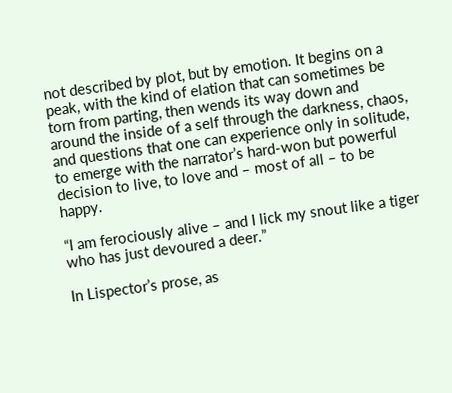not described by plot, but by emotion. It begins on a peak, with the kind of elation that can sometimes be torn from parting, then wends its way down and around the inside of a self through the darkness, chaos, and questions that one can experience only in solitude, to emerge with the narrator’s hard-won but powerful decision to live, to love and – most of all – to be happy.

“I am ferociously alive – and I lick my snout like a tiger who has just devoured a deer.”

In Lispector’s prose, as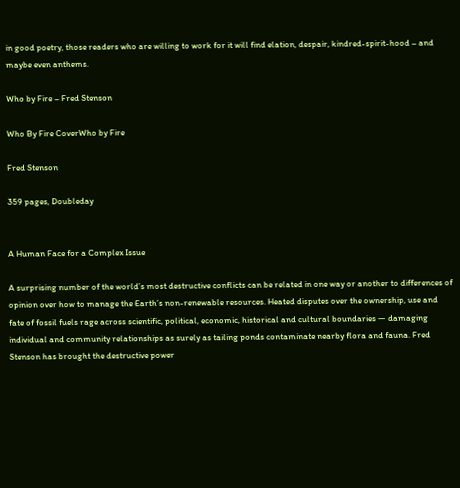in good poetry, those readers who are willing to work for it will find elation, despair, kindred-spirit-hood – and maybe even anthems.

Who by Fire – Fred Stenson

Who By Fire CoverWho by Fire

Fred Stenson

359 pages, Doubleday


A Human Face for a Complex Issue

A surprising number of the world’s most destructive conflicts can be related in one way or another to differences of opinion over how to manage the Earth’s non-renewable resources. Heated disputes over the ownership, use and fate of fossil fuels rage across scientific, political, economic, historical and cultural boundaries — damaging individual and community relationships as surely as tailing ponds contaminate nearby flora and fauna. Fred Stenson has brought the destructive power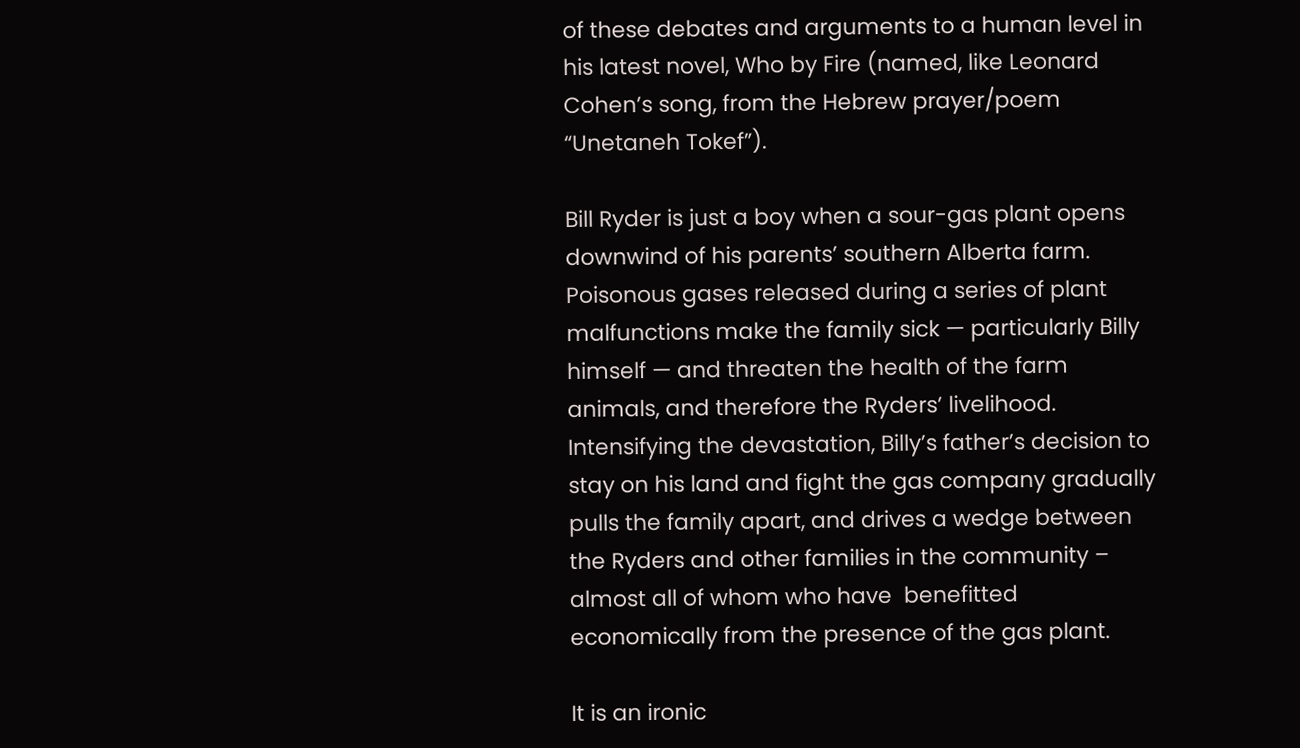of these debates and arguments to a human level in his latest novel, Who by Fire (named, like Leonard Cohen’s song, from the Hebrew prayer/poem “Unetaneh Tokef”).

Bill Ryder is just a boy when a sour-gas plant opens downwind of his parents’ southern Alberta farm. Poisonous gases released during a series of plant malfunctions make the family sick — particularly Billy himself — and threaten the health of the farm animals, and therefore the Ryders’ livelihood. Intensifying the devastation, Billy’s father’s decision to stay on his land and fight the gas company gradually pulls the family apart, and drives a wedge between the Ryders and other families in the community – almost all of whom who have  benefitted economically from the presence of the gas plant.

It is an ironic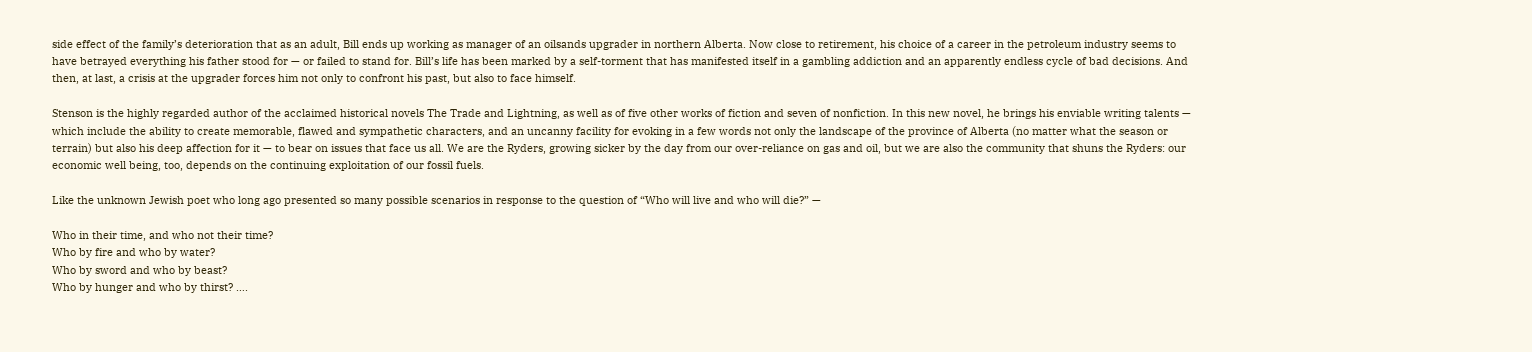side effect of the family’s deterioration that as an adult, Bill ends up working as manager of an oilsands upgrader in northern Alberta. Now close to retirement, his choice of a career in the petroleum industry seems to have betrayed everything his father stood for — or failed to stand for. Bill’s life has been marked by a self-torment that has manifested itself in a gambling addiction and an apparently endless cycle of bad decisions. And then, at last, a crisis at the upgrader forces him not only to confront his past, but also to face himself.

Stenson is the highly regarded author of the acclaimed historical novels The Trade and Lightning, as well as of five other works of fiction and seven of nonfiction. In this new novel, he brings his enviable writing talents — which include the ability to create memorable, flawed and sympathetic characters, and an uncanny facility for evoking in a few words not only the landscape of the province of Alberta (no matter what the season or terrain) but also his deep affection for it — to bear on issues that face us all. We are the Ryders, growing sicker by the day from our over-reliance on gas and oil, but we are also the community that shuns the Ryders: our economic well being, too, depends on the continuing exploitation of our fossil fuels.

Like the unknown Jewish poet who long ago presented so many possible scenarios in response to the question of “Who will live and who will die?” —

Who in their time, and who not their time?
Who by fire and who by water?
Who by sword and who by beast?
Who by hunger and who by thirst? ….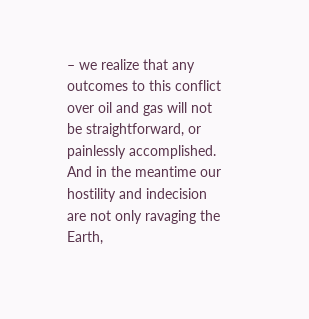– we realize that any outcomes to this conflict over oil and gas will not be straightforward, or painlessly accomplished. And in the meantime our hostility and indecision are not only ravaging the Earth,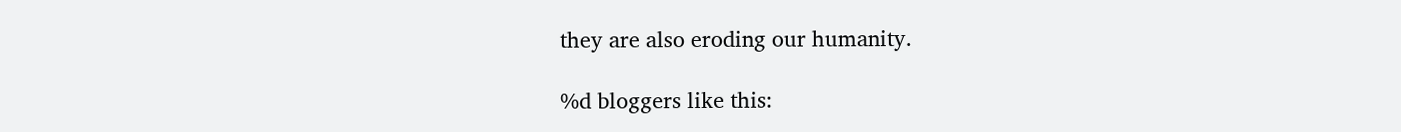they are also eroding our humanity.

%d bloggers like this: